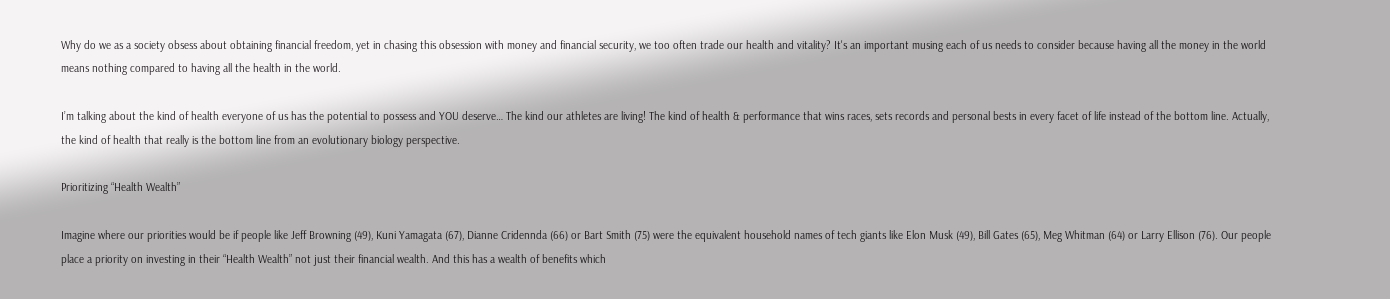Why do we as a society obsess about obtaining financial freedom, yet in chasing this obsession with money and financial security, we too often trade our health and vitality? It's an important musing each of us needs to consider because having all the money in the world means nothing compared to having all the health in the world.

I’m talking about the kind of health everyone of us has the potential to possess and YOU deserve… The kind our athletes are living! The kind of health & performance that wins races, sets records and personal bests in every facet of life instead of the bottom line. Actually, the kind of health that really is the bottom line from an evolutionary biology perspective.

Prioritizing “Health Wealth”

Imagine where our priorities would be if people like Jeff Browning (49), Kuni Yamagata (67), Dianne Cridennda (66) or Bart Smith (75) were the equivalent household names of tech giants like Elon Musk (49), Bill Gates (65), Meg Whitman (64) or Larry Ellison (76). Our people place a priority on investing in their “Health Wealth” not just their financial wealth. And this has a wealth of benefits which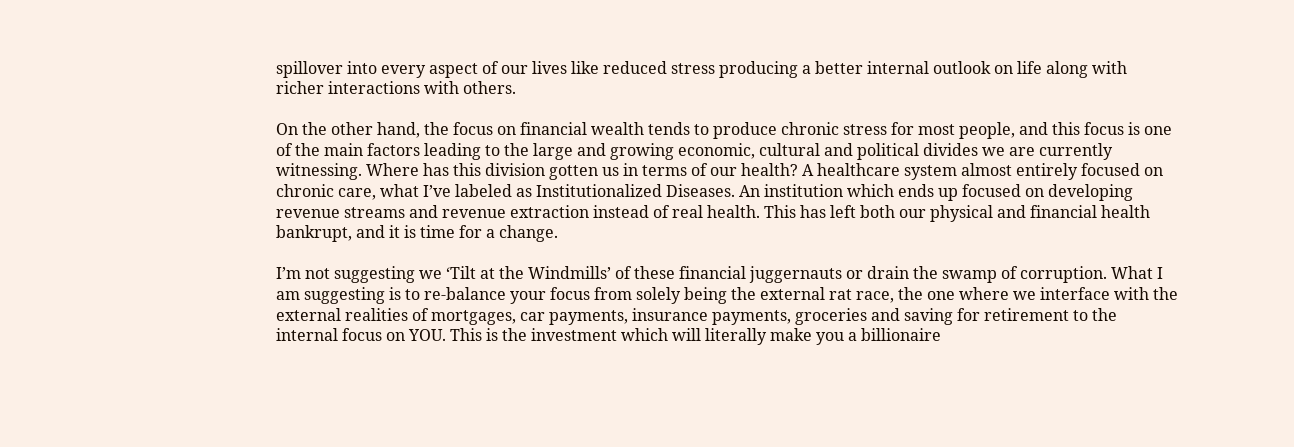spillover into every aspect of our lives like reduced stress producing a better internal outlook on life along with richer interactions with others.

On the other hand, the focus on financial wealth tends to produce chronic stress for most people, and this focus is one of the main factors leading to the large and growing economic, cultural and political divides we are currently witnessing. Where has this division gotten us in terms of our health? A healthcare system almost entirely focused on chronic care, what I’ve labeled as Institutionalized Diseases. An institution which ends up focused on developing revenue streams and revenue extraction instead of real health. This has left both our physical and financial health bankrupt, and it is time for a change.

I’m not suggesting we ‘Tilt at the Windmills’ of these financial juggernauts or drain the swamp of corruption. What I am suggesting is to re-balance your focus from solely being the external rat race, the one where we interface with the external realities of mortgages, car payments, insurance payments, groceries and saving for retirement to the internal focus on YOU. This is the investment which will literally make you a billionaire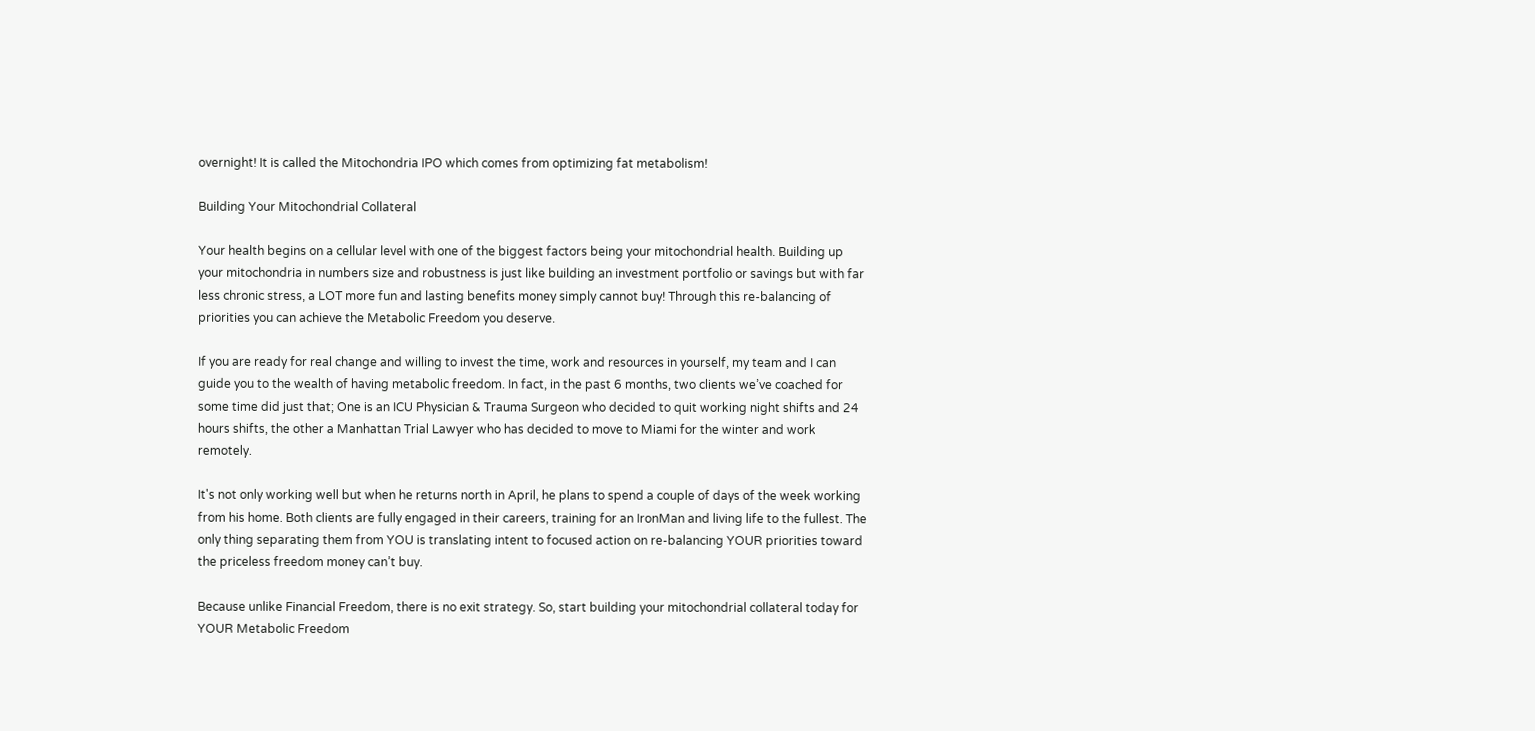overnight! It is called the Mitochondria IPO which comes from optimizing fat metabolism!

Building Your Mitochondrial Collateral

Your health begins on a cellular level with one of the biggest factors being your mitochondrial health. Building up your mitochondria in numbers size and robustness is just like building an investment portfolio or savings but with far less chronic stress, a LOT more fun and lasting benefits money simply cannot buy! Through this re-balancing of priorities you can achieve the Metabolic Freedom you deserve.

If you are ready for real change and willing to invest the time, work and resources in yourself, my team and I can guide you to the wealth of having metabolic freedom. In fact, in the past 6 months, two clients we’ve coached for some time did just that; One is an ICU Physician & Trauma Surgeon who decided to quit working night shifts and 24 hours shifts, the other a Manhattan Trial Lawyer who has decided to move to Miami for the winter and work remotely.

It's not only working well but when he returns north in April, he plans to spend a couple of days of the week working from his home. Both clients are fully engaged in their careers, training for an IronMan and living life to the fullest. The only thing separating them from YOU is translating intent to focused action on re-balancing YOUR priorities toward the priceless freedom money can’t buy.

Because unlike Financial Freedom, there is no exit strategy. So, start building your mitochondrial collateral today for YOUR Metabolic Freedom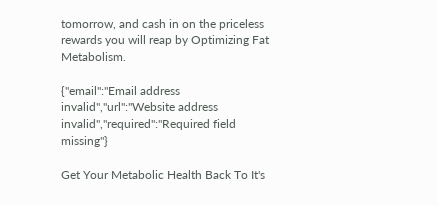tomorrow, and cash in on the priceless rewards you will reap by Optimizing Fat Metabolism.

{"email":"Email address invalid","url":"Website address invalid","required":"Required field missing"}

Get Your Metabolic Health Back To It's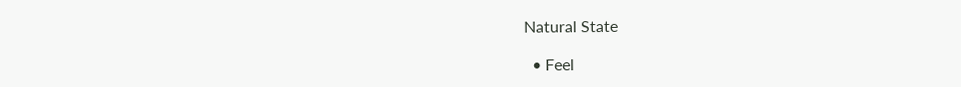Natural State

  • Feel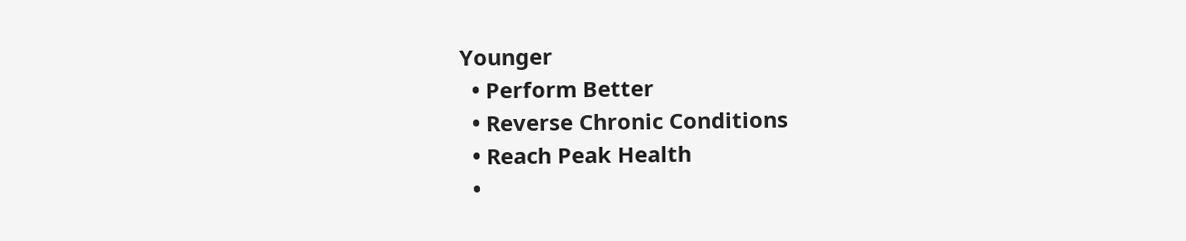Younger
  • Perform Better
  • Reverse Chronic Conditions
  • Reach Peak Health
  •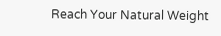Reach Your Natural Weight